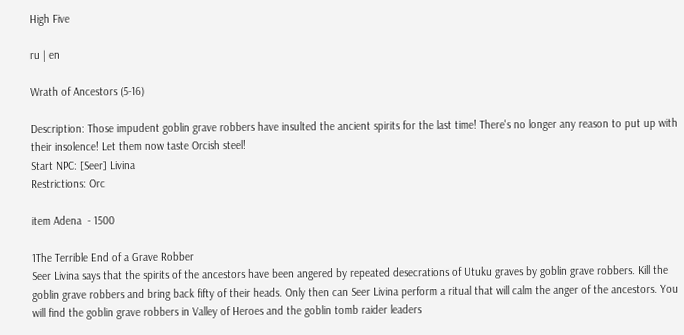High Five

ru | en

Wrath of Ancestors (5-16)

Description: Those impudent goblin grave robbers have insulted the ancient spirits for the last time! There's no longer any reason to put up with their insolence! Let them now taste Orcish steel!
Start NPC: [Seer] Livina
Restrictions: Orc

item Adena  - 1500

1The Terrible End of a Grave Robber
Seer Livina says that the spirits of the ancestors have been angered by repeated desecrations of Utuku graves by goblin grave robbers. Kill the goblin grave robbers and bring back fifty of their heads. Only then can Seer Livina perform a ritual that will calm the anger of the ancestors. You will find the goblin grave robbers in Valley of Heroes and the goblin tomb raider leaders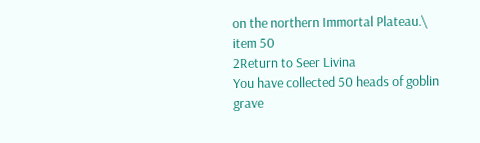on the northern Immortal Plateau.\
item 50
2Return to Seer Livina
You have collected 50 heads of goblin grave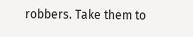robbers. Take them to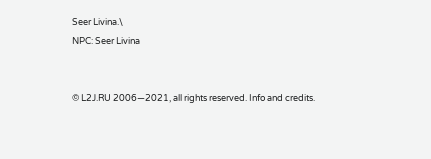Seer Livina.\
NPC: Seer Livina


© L2J.RU 2006—2021, all rights reserved. Info and credits.